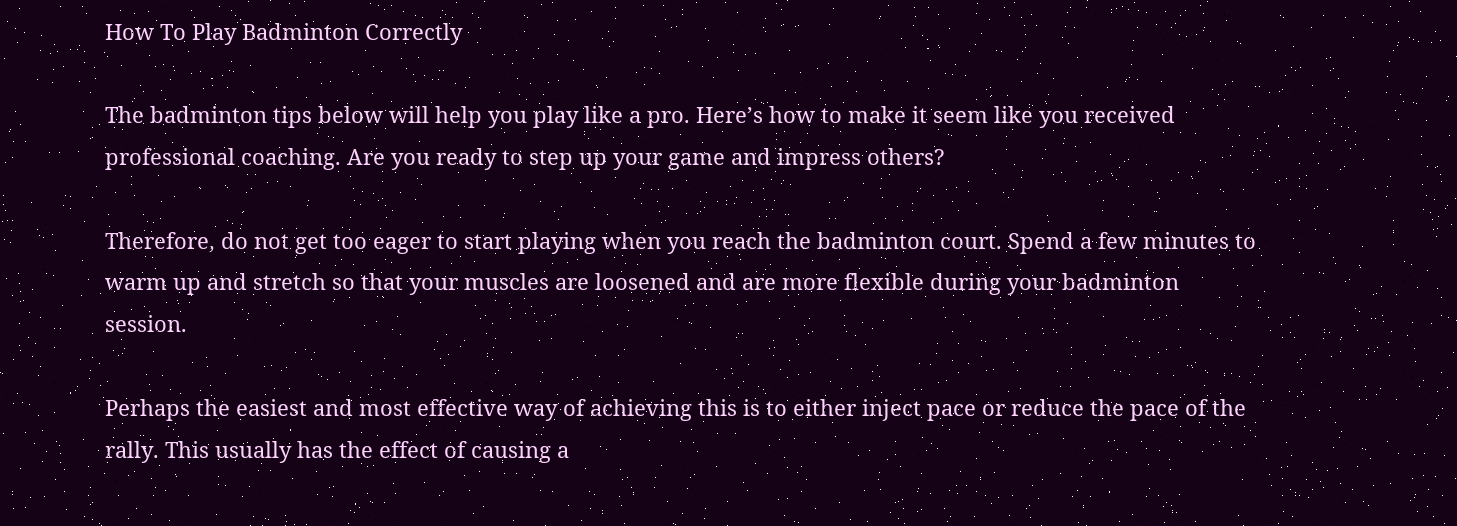How To Play Badminton Correctly

The badminton tips below will help you play like a pro. Here’s how to make it seem like you received professional coaching. Are you ready to step up your game and impress others?

Therefore, do not get too eager to start playing when you reach the badminton court. Spend a few minutes to warm up and stretch so that your muscles are loosened and are more flexible during your badminton session.

Perhaps the easiest and most effective way of achieving this is to either inject pace or reduce the pace of the rally. This usually has the effect of causing a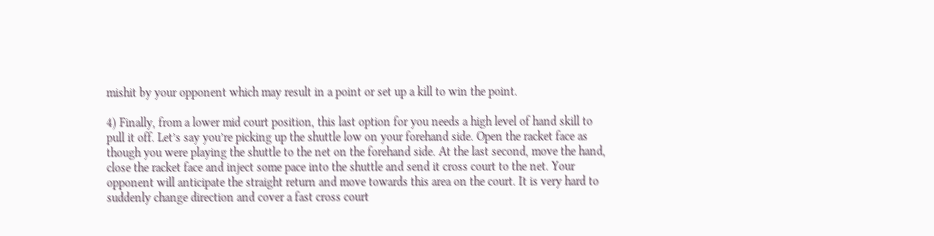mishit by your opponent which may result in a point or set up a kill to win the point.

4) Finally, from a lower mid court position, this last option for you needs a high level of hand skill to pull it off. Let’s say you’re picking up the shuttle low on your forehand side. Open the racket face as though you were playing the shuttle to the net on the forehand side. At the last second, move the hand, close the racket face and inject some pace into the shuttle and send it cross court to the net. Your opponent will anticipate the straight return and move towards this area on the court. It is very hard to suddenly change direction and cover a fast cross court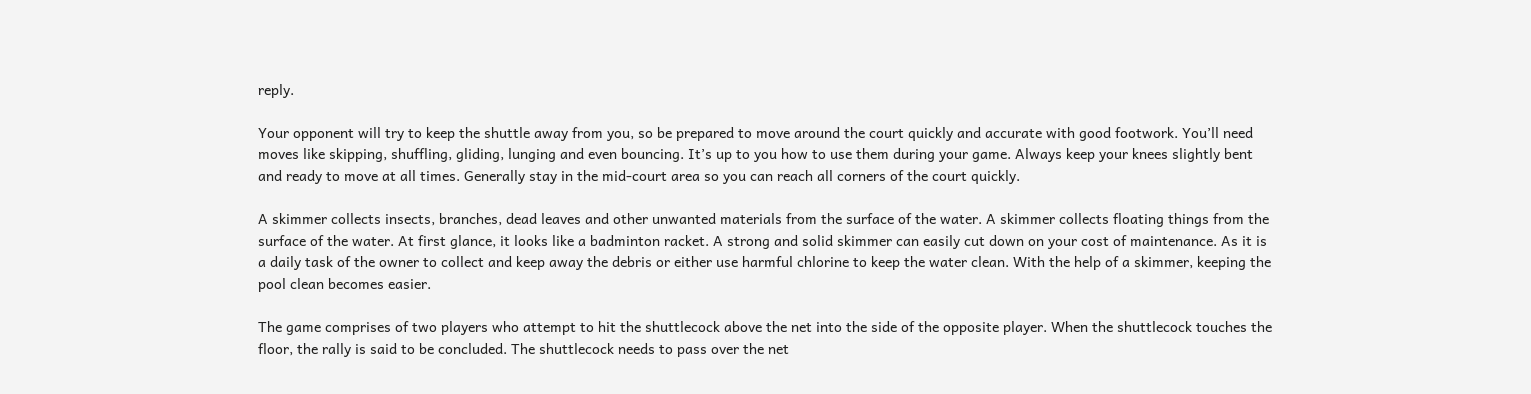reply.

Your opponent will try to keep the shuttle away from you, so be prepared to move around the court quickly and accurate with good footwork. You’ll need moves like skipping, shuffling, gliding, lunging and even bouncing. It’s up to you how to use them during your game. Always keep your knees slightly bent and ready to move at all times. Generally stay in the mid-court area so you can reach all corners of the court quickly.

A skimmer collects insects, branches, dead leaves and other unwanted materials from the surface of the water. A skimmer collects floating things from the surface of the water. At first glance, it looks like a badminton racket. A strong and solid skimmer can easily cut down on your cost of maintenance. As it is a daily task of the owner to collect and keep away the debris or either use harmful chlorine to keep the water clean. With the help of a skimmer, keeping the pool clean becomes easier.

The game comprises of two players who attempt to hit the shuttlecock above the net into the side of the opposite player. When the shuttlecock touches the floor, the rally is said to be concluded. The shuttlecock needs to pass over the net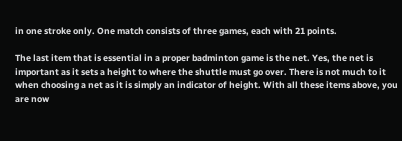in one stroke only. One match consists of three games, each with 21 points.

The last item that is essential in a proper badminton game is the net. Yes, the net is important as it sets a height to where the shuttle must go over. There is not much to it when choosing a net as it is simply an indicator of height. With all these items above, you are now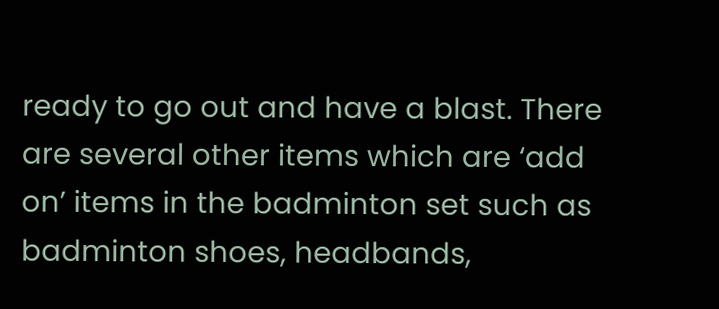ready to go out and have a blast. There are several other items which are ‘add on’ items in the badminton set such as badminton shoes, headbands,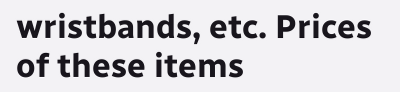wristbands, etc. Prices of these items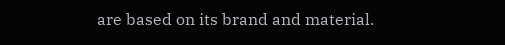are based on its brand and material.